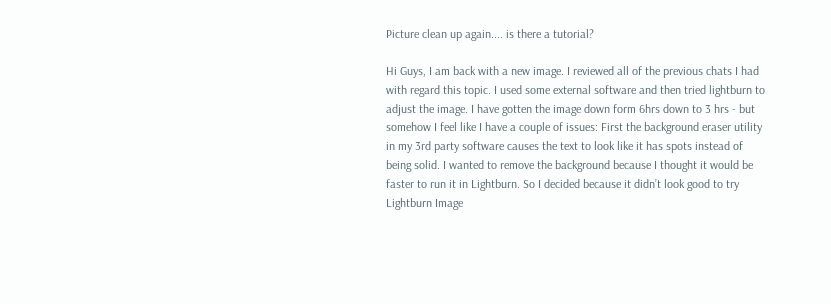Picture clean up again.... is there a tutorial?

Hi Guys, I am back with a new image. I reviewed all of the previous chats I had with regard this topic. I used some external software and then tried lightburn to adjust the image. I have gotten the image down form 6hrs down to 3 hrs - but somehow I feel like I have a couple of issues: First the background eraser utility in my 3rd party software causes the text to look like it has spots instead of being solid. I wanted to remove the background because I thought it would be faster to run it in Lightburn. So I decided because it didn’t look good to try Lightburn Image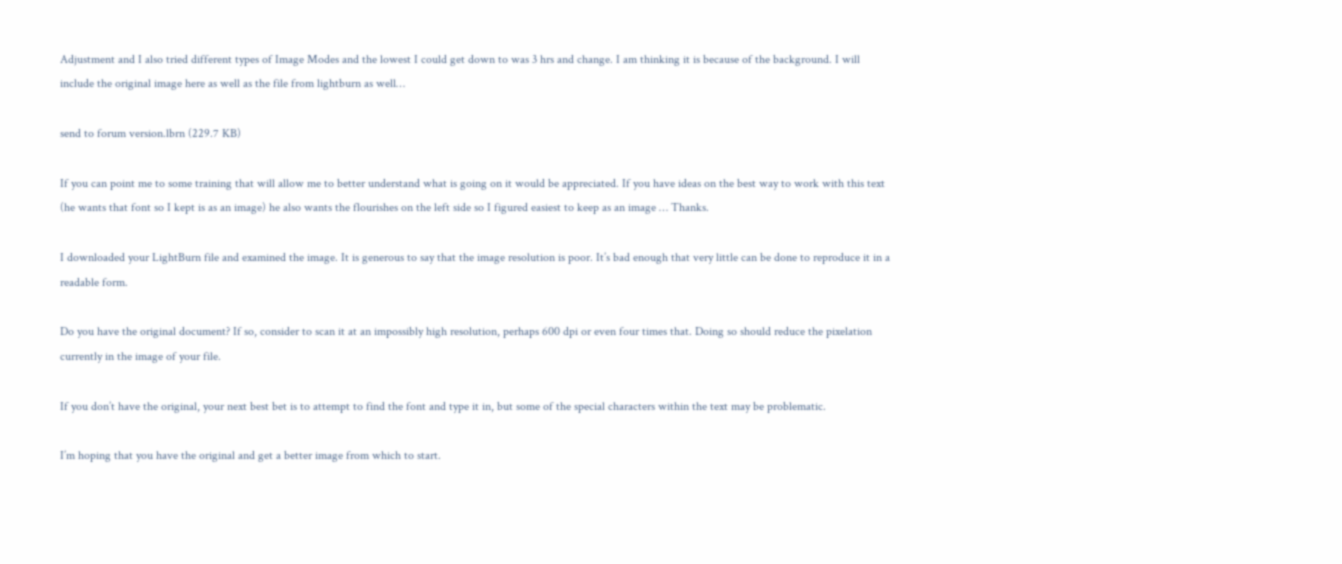Adjustment and I also tried different types of Image Modes and the lowest I could get down to was 3 hrs and change. I am thinking it is because of the background. I will include the original image here as well as the file from lightburn as well…

send to forum version.lbrn (229.7 KB)

If you can point me to some training that will allow me to better understand what is going on it would be appreciated. If you have ideas on the best way to work with this text (he wants that font so I kept is as an image) he also wants the flourishes on the left side so I figured easiest to keep as an image … Thanks.

I downloaded your LightBurn file and examined the image. It is generous to say that the image resolution is poor. It’s bad enough that very little can be done to reproduce it in a readable form.

Do you have the original document? If so, consider to scan it at an impossibly high resolution, perhaps 600 dpi or even four times that. Doing so should reduce the pixelation currently in the image of your file.

If you don’t have the original, your next best bet is to attempt to find the font and type it in, but some of the special characters within the text may be problematic.

I’m hoping that you have the original and get a better image from which to start.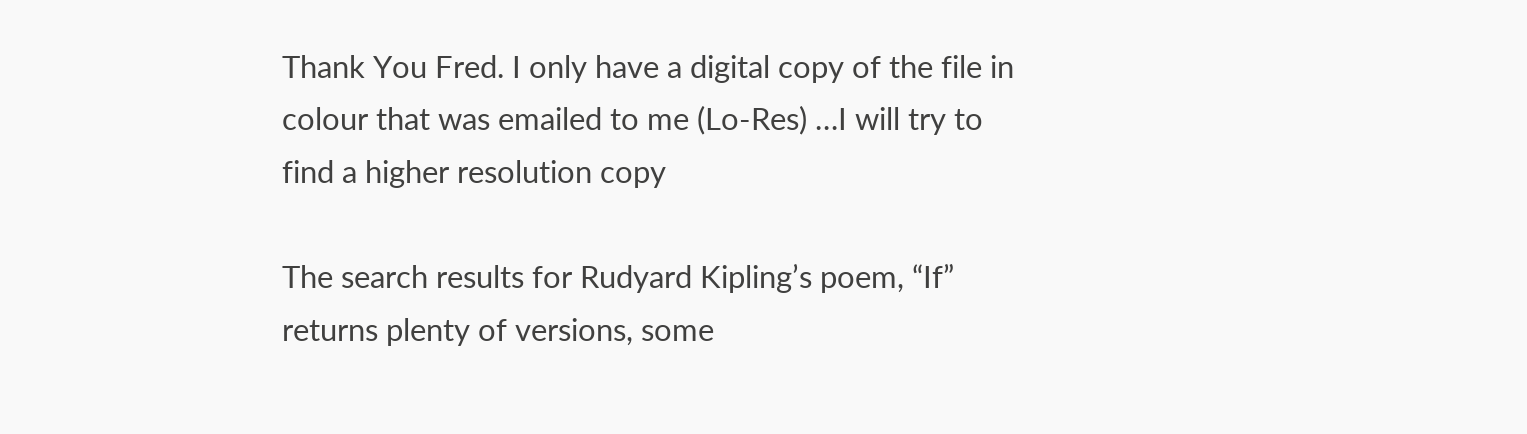Thank You Fred. I only have a digital copy of the file in colour that was emailed to me (Lo-Res) …I will try to find a higher resolution copy

The search results for Rudyard Kipling’s poem, “If” returns plenty of versions, some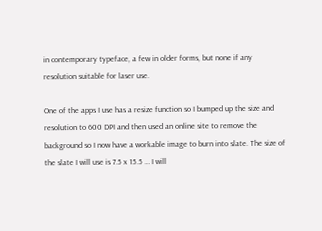in contemporary typeface, a few in older forms, but none if any resolution suitable for laser use.

One of the apps I use has a resize function so I bumped up the size and resolution to 600 DPI and then used an online site to remove the background so I now have a workable image to burn into slate. The size of the slate I will use is 7.5 x 15.5 … I will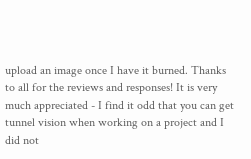upload an image once I have it burned. Thanks to all for the reviews and responses! It is very much appreciated - I find it odd that you can get tunnel vision when working on a project and I did not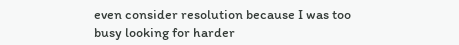even consider resolution because I was too busy looking for harder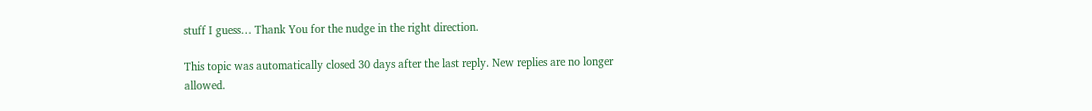stuff I guess… Thank You for the nudge in the right direction.

This topic was automatically closed 30 days after the last reply. New replies are no longer allowed.